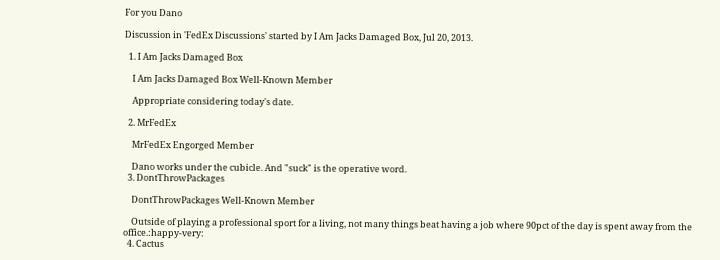For you Dano

Discussion in 'FedEx Discussions' started by I Am Jacks Damaged Box, Jul 20, 2013.

  1. I Am Jacks Damaged Box

    I Am Jacks Damaged Box Well-Known Member

    Appropriate considering today's date.

  2. MrFedEx

    MrFedEx Engorged Member

    Dano works under the cubicle. And "suck" is the operative word.
  3. DontThrowPackages

    DontThrowPackages Well-Known Member

    Outside of playing a professional sport for a living, not many things beat having a job where 90pct of the day is spent away from the office.:happy-very:
  4. Cactus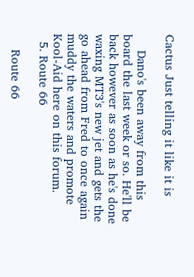Cactus Just telling it like it is

    Dano's been away from this board the last week or so. He'll be back however as soon as he's done waxing MT3's new jet and gets the go ahead from Fred to once again muddy the waters and promote Kool-Aid here on this forum.
  5. Route 66

    Route 66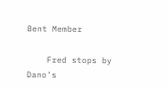Bent Member

    Fred stops by Dano's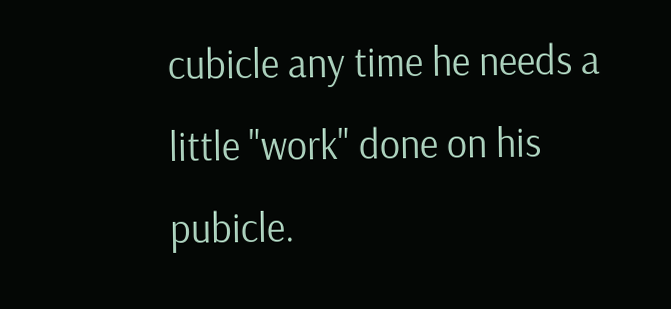cubicle any time he needs a little "work" done on his pubicle.